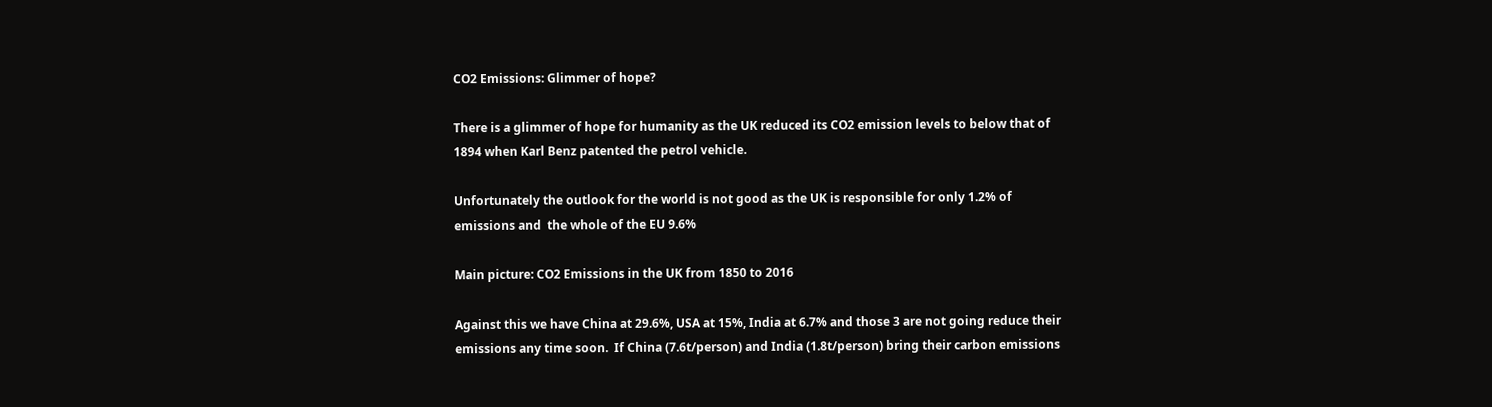CO2 Emissions: Glimmer of hope?

There is a glimmer of hope for humanity as the UK reduced its CO2 emission levels to below that of 1894 when Karl Benz patented the petrol vehicle.

Unfortunately the outlook for the world is not good as the UK is responsible for only 1.2% of emissions and  the whole of the EU 9.6%

Main picture: CO2 Emissions in the UK from 1850 to 2016

Against this we have China at 29.6%, USA at 15%, India at 6.7% and those 3 are not going reduce their emissions any time soon.  If China (7.6t/person) and India (1.8t/person) bring their carbon emissions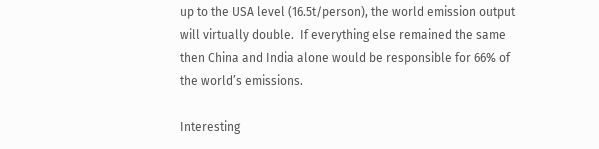up to the USA level (16.5t/person), the world emission output will virtually double.  If everything else remained the same then China and India alone would be responsible for 66% of the world’s emissions.

Interesting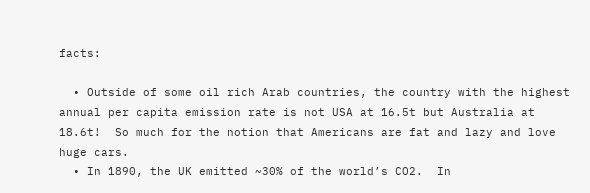facts:

  • Outside of some oil rich Arab countries, the country with the highest annual per capita emission rate is not USA at 16.5t but Australia at 18.6t!  So much for the notion that Americans are fat and lazy and love huge cars.
  • In 1890, the UK emitted ~30% of the world’s CO2.  In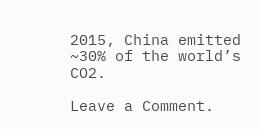2015, China emitted ~30% of the world’s CO2.

Leave a Comment.